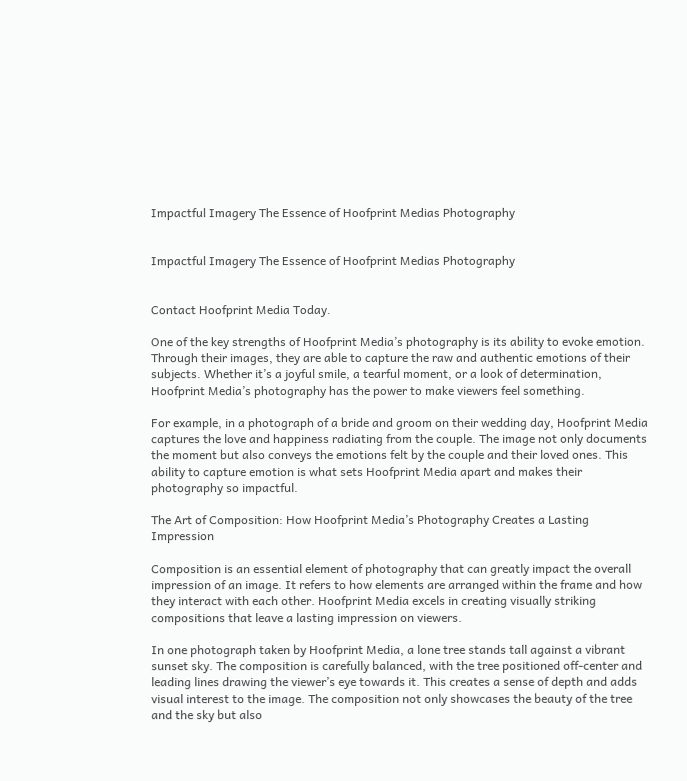Impactful Imagery The Essence of Hoofprint Medias Photography


Impactful Imagery The Essence of Hoofprint Medias Photography


Contact Hoofprint Media Today.

One of the key strengths of Hoofprint Media’s photography is its ability to evoke emotion. Through their images, they are able to capture the raw and authentic emotions of their subjects. Whether it’s a joyful smile, a tearful moment, or a look of determination, Hoofprint Media’s photography has the power to make viewers feel something.

For example, in a photograph of a bride and groom on their wedding day, Hoofprint Media captures the love and happiness radiating from the couple. The image not only documents the moment but also conveys the emotions felt by the couple and their loved ones. This ability to capture emotion is what sets Hoofprint Media apart and makes their photography so impactful.

The Art of Composition: How Hoofprint Media’s Photography Creates a Lasting Impression

Composition is an essential element of photography that can greatly impact the overall impression of an image. It refers to how elements are arranged within the frame and how they interact with each other. Hoofprint Media excels in creating visually striking compositions that leave a lasting impression on viewers.

In one photograph taken by Hoofprint Media, a lone tree stands tall against a vibrant sunset sky. The composition is carefully balanced, with the tree positioned off-center and leading lines drawing the viewer’s eye towards it. This creates a sense of depth and adds visual interest to the image. The composition not only showcases the beauty of the tree and the sky but also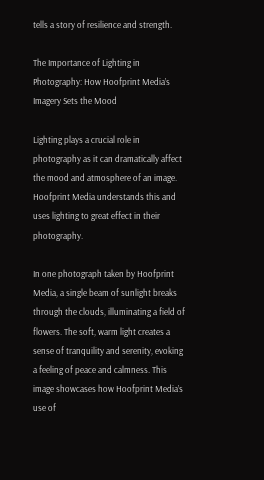tells a story of resilience and strength.

The Importance of Lighting in Photography: How Hoofprint Media’s Imagery Sets the Mood

Lighting plays a crucial role in photography as it can dramatically affect the mood and atmosphere of an image. Hoofprint Media understands this and uses lighting to great effect in their photography.

In one photograph taken by Hoofprint Media, a single beam of sunlight breaks through the clouds, illuminating a field of flowers. The soft, warm light creates a sense of tranquility and serenity, evoking a feeling of peace and calmness. This image showcases how Hoofprint Media’s use of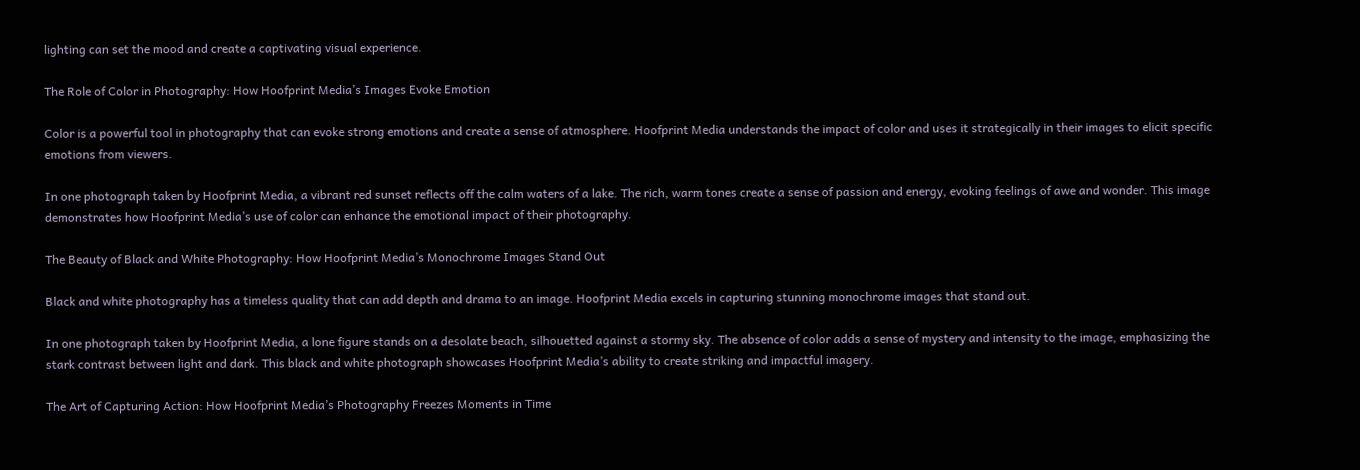lighting can set the mood and create a captivating visual experience.

The Role of Color in Photography: How Hoofprint Media’s Images Evoke Emotion

Color is a powerful tool in photography that can evoke strong emotions and create a sense of atmosphere. Hoofprint Media understands the impact of color and uses it strategically in their images to elicit specific emotions from viewers.

In one photograph taken by Hoofprint Media, a vibrant red sunset reflects off the calm waters of a lake. The rich, warm tones create a sense of passion and energy, evoking feelings of awe and wonder. This image demonstrates how Hoofprint Media’s use of color can enhance the emotional impact of their photography.

The Beauty of Black and White Photography: How Hoofprint Media’s Monochrome Images Stand Out

Black and white photography has a timeless quality that can add depth and drama to an image. Hoofprint Media excels in capturing stunning monochrome images that stand out.

In one photograph taken by Hoofprint Media, a lone figure stands on a desolate beach, silhouetted against a stormy sky. The absence of color adds a sense of mystery and intensity to the image, emphasizing the stark contrast between light and dark. This black and white photograph showcases Hoofprint Media’s ability to create striking and impactful imagery.

The Art of Capturing Action: How Hoofprint Media’s Photography Freezes Moments in Time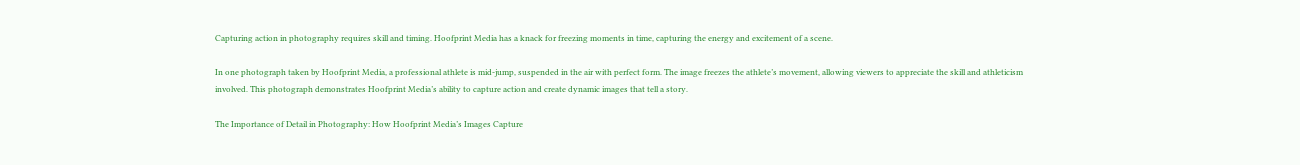Capturing action in photography requires skill and timing. Hoofprint Media has a knack for freezing moments in time, capturing the energy and excitement of a scene.

In one photograph taken by Hoofprint Media, a professional athlete is mid-jump, suspended in the air with perfect form. The image freezes the athlete’s movement, allowing viewers to appreciate the skill and athleticism involved. This photograph demonstrates Hoofprint Media’s ability to capture action and create dynamic images that tell a story.

The Importance of Detail in Photography: How Hoofprint Media’s Images Capture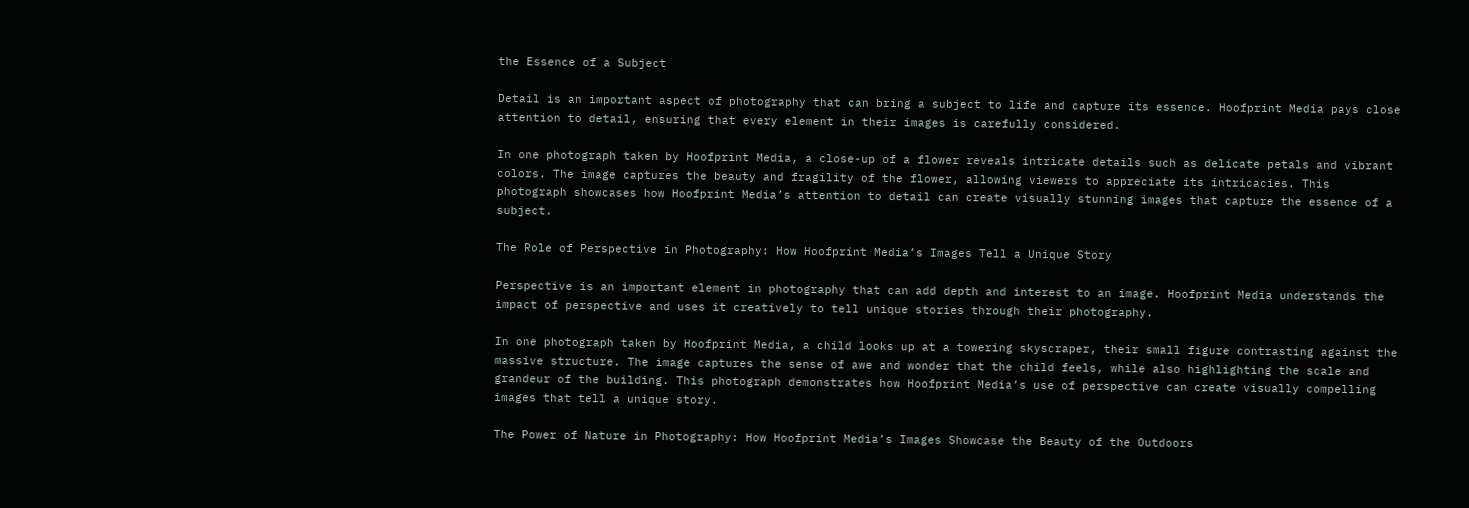the Essence of a Subject

Detail is an important aspect of photography that can bring a subject to life and capture its essence. Hoofprint Media pays close attention to detail, ensuring that every element in their images is carefully considered.

In one photograph taken by Hoofprint Media, a close-up of a flower reveals intricate details such as delicate petals and vibrant colors. The image captures the beauty and fragility of the flower, allowing viewers to appreciate its intricacies. This photograph showcases how Hoofprint Media’s attention to detail can create visually stunning images that capture the essence of a subject.

The Role of Perspective in Photography: How Hoofprint Media’s Images Tell a Unique Story

Perspective is an important element in photography that can add depth and interest to an image. Hoofprint Media understands the impact of perspective and uses it creatively to tell unique stories through their photography.

In one photograph taken by Hoofprint Media, a child looks up at a towering skyscraper, their small figure contrasting against the massive structure. The image captures the sense of awe and wonder that the child feels, while also highlighting the scale and grandeur of the building. This photograph demonstrates how Hoofprint Media’s use of perspective can create visually compelling images that tell a unique story.

The Power of Nature in Photography: How Hoofprint Media’s Images Showcase the Beauty of the Outdoors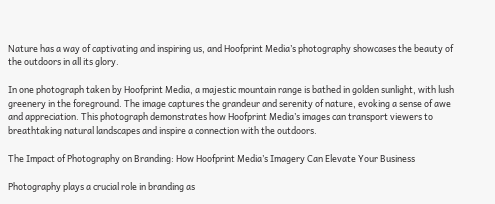Nature has a way of captivating and inspiring us, and Hoofprint Media’s photography showcases the beauty of the outdoors in all its glory.

In one photograph taken by Hoofprint Media, a majestic mountain range is bathed in golden sunlight, with lush greenery in the foreground. The image captures the grandeur and serenity of nature, evoking a sense of awe and appreciation. This photograph demonstrates how Hoofprint Media’s images can transport viewers to breathtaking natural landscapes and inspire a connection with the outdoors.

The Impact of Photography on Branding: How Hoofprint Media’s Imagery Can Elevate Your Business

Photography plays a crucial role in branding as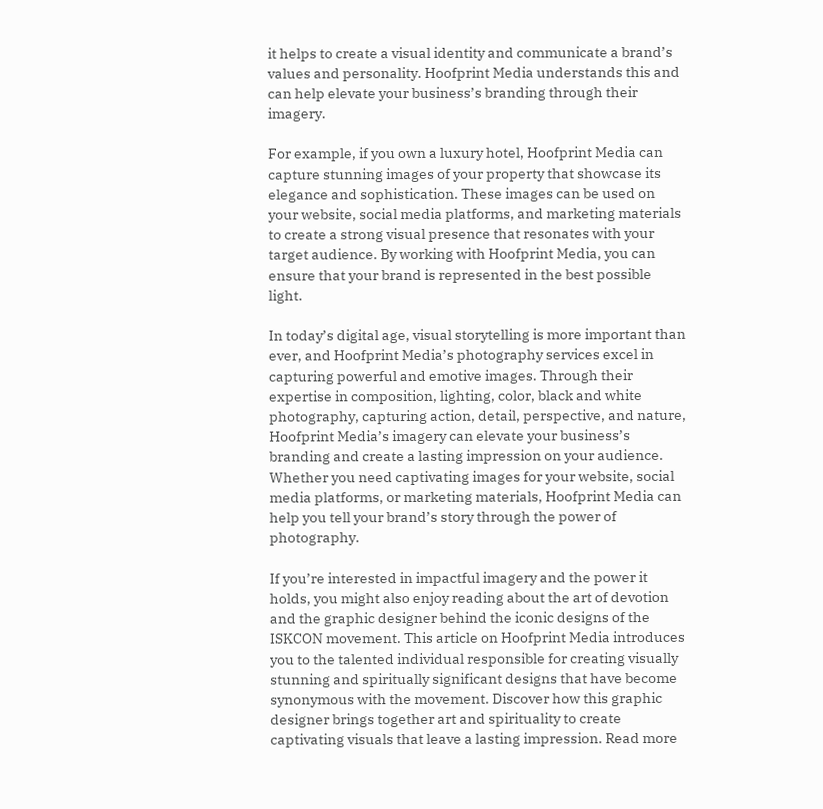it helps to create a visual identity and communicate a brand’s values and personality. Hoofprint Media understands this and can help elevate your business’s branding through their imagery.

For example, if you own a luxury hotel, Hoofprint Media can capture stunning images of your property that showcase its elegance and sophistication. These images can be used on your website, social media platforms, and marketing materials to create a strong visual presence that resonates with your target audience. By working with Hoofprint Media, you can ensure that your brand is represented in the best possible light.

In today’s digital age, visual storytelling is more important than ever, and Hoofprint Media’s photography services excel in capturing powerful and emotive images. Through their expertise in composition, lighting, color, black and white photography, capturing action, detail, perspective, and nature, Hoofprint Media’s imagery can elevate your business’s branding and create a lasting impression on your audience. Whether you need captivating images for your website, social media platforms, or marketing materials, Hoofprint Media can help you tell your brand’s story through the power of photography.

If you’re interested in impactful imagery and the power it holds, you might also enjoy reading about the art of devotion and the graphic designer behind the iconic designs of the ISKCON movement. This article on Hoofprint Media introduces you to the talented individual responsible for creating visually stunning and spiritually significant designs that have become synonymous with the movement. Discover how this graphic designer brings together art and spirituality to create captivating visuals that leave a lasting impression. Read more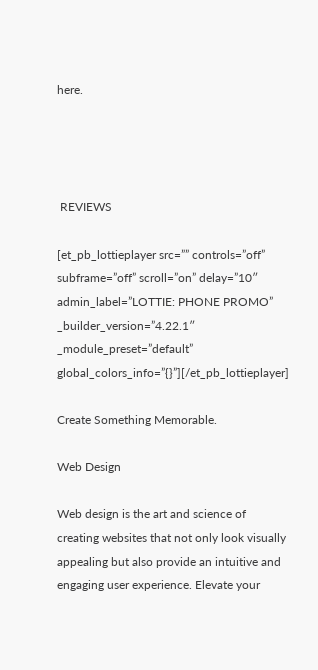here.




 REVIEWS

[et_pb_lottieplayer src=”” controls=”off” subframe=”off” scroll=”on” delay=”10″ admin_label=”LOTTIE: PHONE PROMO” _builder_version=”4.22.1″ _module_preset=”default” global_colors_info=”{}”][/et_pb_lottieplayer]

Create Something Memorable.

Web Design

Web design is the art and science of creating websites that not only look visually appealing but also provide an intuitive and engaging user experience. Elevate your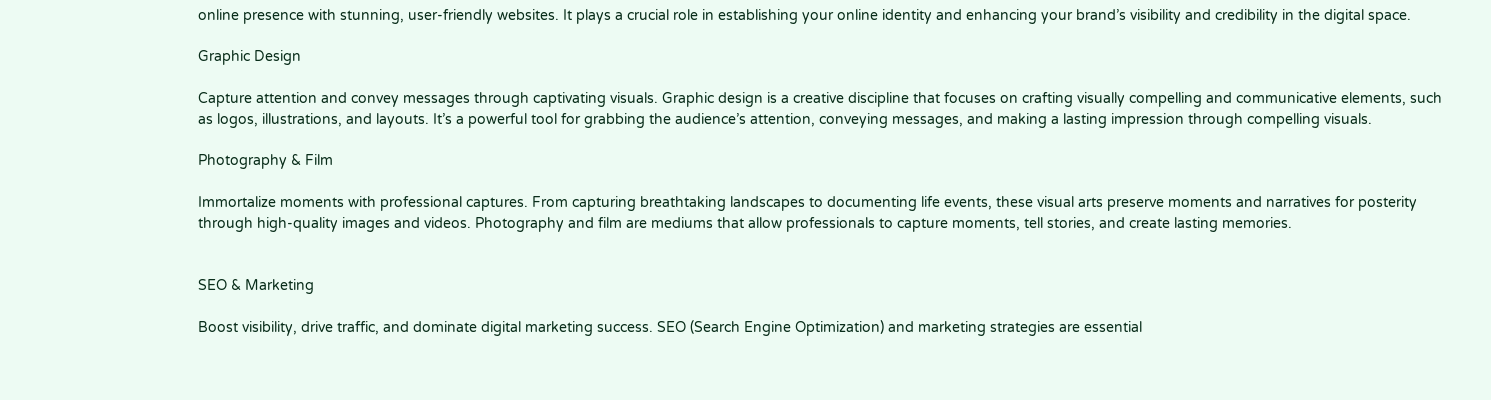online presence with stunning, user-friendly websites. It plays a crucial role in establishing your online identity and enhancing your brand’s visibility and credibility in the digital space.

Graphic Design

Capture attention and convey messages through captivating visuals. Graphic design is a creative discipline that focuses on crafting visually compelling and communicative elements, such as logos, illustrations, and layouts. It’s a powerful tool for grabbing the audience’s attention, conveying messages, and making a lasting impression through compelling visuals.

Photography & Film

Immortalize moments with professional captures. From capturing breathtaking landscapes to documenting life events, these visual arts preserve moments and narratives for posterity through high-quality images and videos. Photography and film are mediums that allow professionals to capture moments, tell stories, and create lasting memories.


SEO & Marketing

Boost visibility, drive traffic, and dominate digital marketing success. SEO (Search Engine Optimization) and marketing strategies are essential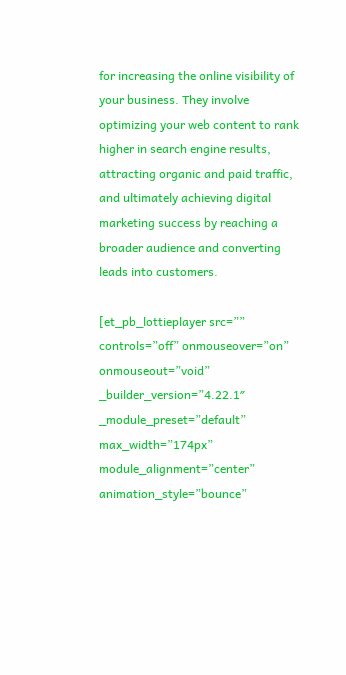for increasing the online visibility of your business. They involve optimizing your web content to rank higher in search engine results, attracting organic and paid traffic, and ultimately achieving digital marketing success by reaching a broader audience and converting leads into customers.

[et_pb_lottieplayer src=”” controls=”off” onmouseover=”on” onmouseout=”void” _builder_version=”4.22.1″ _module_preset=”default” max_width=”174px” module_alignment=”center” animation_style=”bounce”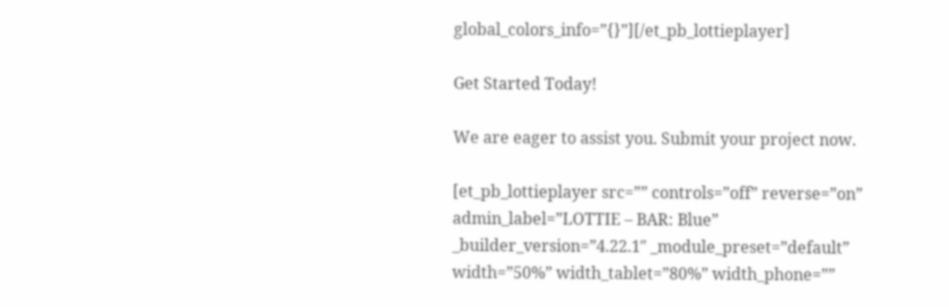global_colors_info=”{}”][/et_pb_lottieplayer]

Get Started Today!

We are eager to assist you. Submit your project now.

[et_pb_lottieplayer src=”” controls=”off” reverse=”on” admin_label=”LOTTIE – BAR: Blue” _builder_version=”4.22.1″ _module_preset=”default” width=”50%” width_tablet=”80%” width_phone=””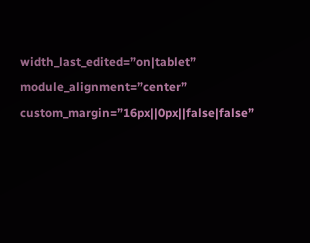width_last_edited=”on|tablet” module_alignment=”center” custom_margin=”16px||0px||false|false”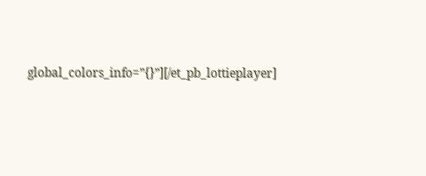global_colors_info=”{}”][/et_pb_lottieplayer]